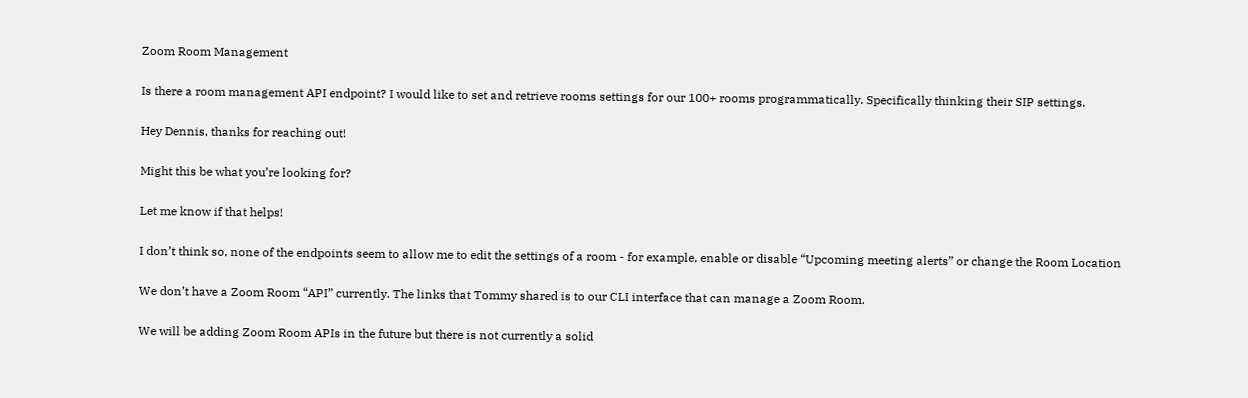Zoom Room Management

Is there a room management API endpoint? I would like to set and retrieve rooms settings for our 100+ rooms programmatically. Specifically thinking their SIP settings.

Hey Dennis, thanks for reaching out!

Might this be what you’re looking for?

Let me know if that helps!

I don’t think so, none of the endpoints seem to allow me to edit the settings of a room - for example, enable or disable “Upcoming meeting alerts” or change the Room Location

We don’t have a Zoom Room “API” currently. The links that Tommy shared is to our CLI interface that can manage a Zoom Room.

We will be adding Zoom Room APIs in the future but there is not currently a solid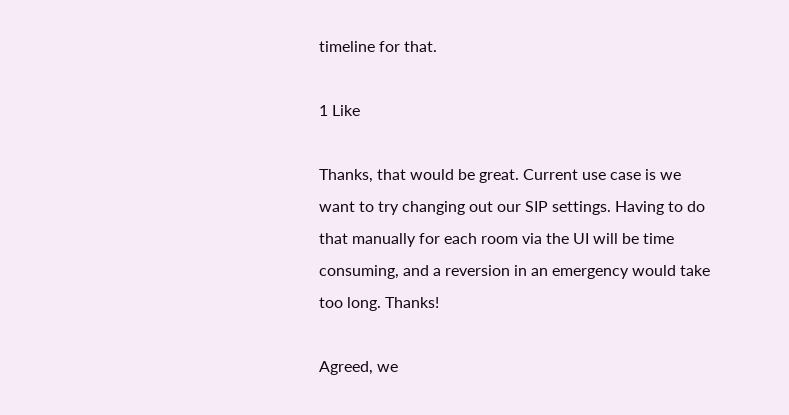timeline for that.

1 Like

Thanks, that would be great. Current use case is we want to try changing out our SIP settings. Having to do that manually for each room via the UI will be time consuming, and a reversion in an emergency would take too long. Thanks!

Agreed, we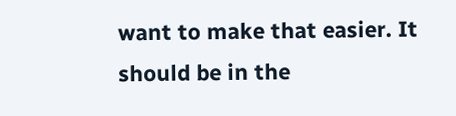want to make that easier. It should be in the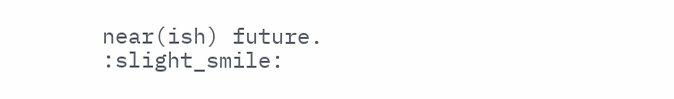near(ish) future. :slight_smile: